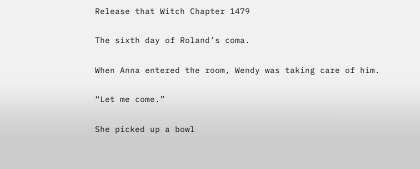Release that Witch Chapter 1479

The sixth day of Roland’s coma.

When Anna entered the room, Wendy was taking care of him.

“Let me come.”

She picked up a bowl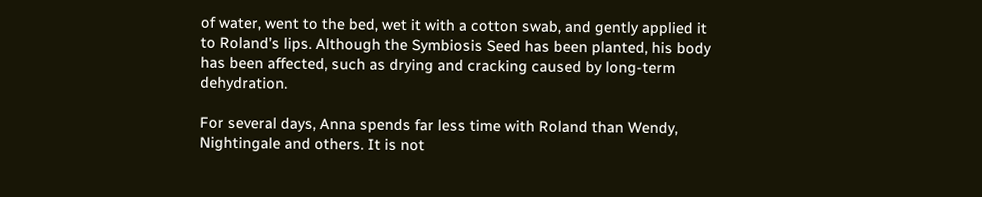of water, went to the bed, wet it with a cotton swab, and gently applied it to Roland’s lips. Although the Symbiosis Seed has been planted, his body has been affected, such as drying and cracking caused by long-term dehydration.

For several days, Anna spends far less time with Roland than Wendy, Nightingale and others. It is not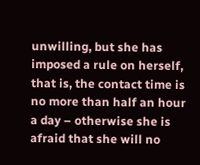unwilling, but she has imposed a rule on herself, that is, the contact time is no more than half an hour a day – otherwise she is afraid that she will no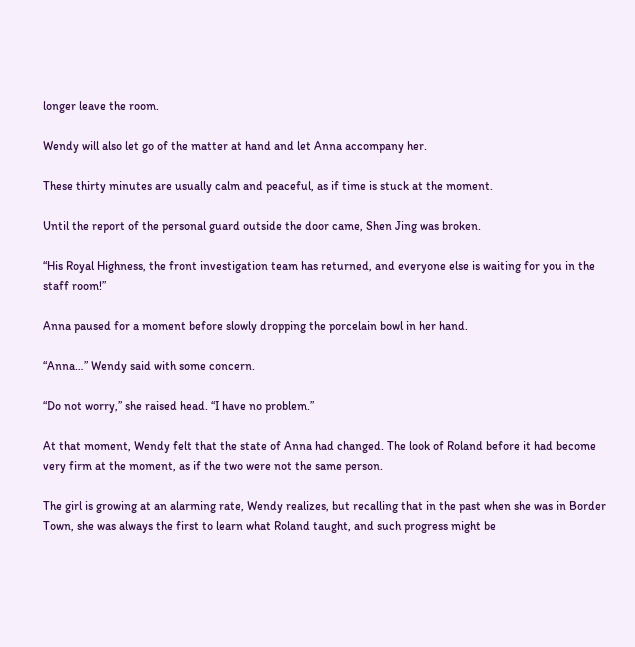longer leave the room.

Wendy will also let go of the matter at hand and let Anna accompany her.

These thirty minutes are usually calm and peaceful, as if time is stuck at the moment.

Until the report of the personal guard outside the door came, Shen Jing was broken.

“His Royal Highness, the front investigation team has returned, and everyone else is waiting for you in the staff room!”

Anna paused for a moment before slowly dropping the porcelain bowl in her hand.

“Anna…” Wendy said with some concern.

“Do not worry,” she raised head. “I have no problem.”

At that moment, Wendy felt that the state of Anna had changed. The look of Roland before it had become very firm at the moment, as if the two were not the same person.

The girl is growing at an alarming rate, Wendy realizes, but recalling that in the past when she was in Border Town, she was always the first to learn what Roland taught, and such progress might be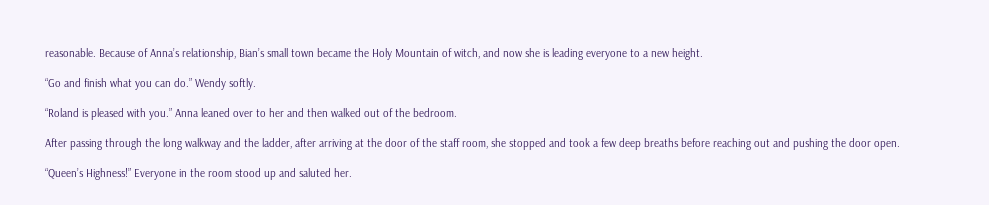reasonable. Because of Anna’s relationship, Bian’s small town became the Holy Mountain of witch, and now she is leading everyone to a new height.

“Go and finish what you can do.” Wendy softly.

“Roland is pleased with you.” Anna leaned over to her and then walked out of the bedroom.

After passing through the long walkway and the ladder, after arriving at the door of the staff room, she stopped and took a few deep breaths before reaching out and pushing the door open.

“Queen’s Highness!” Everyone in the room stood up and saluted her.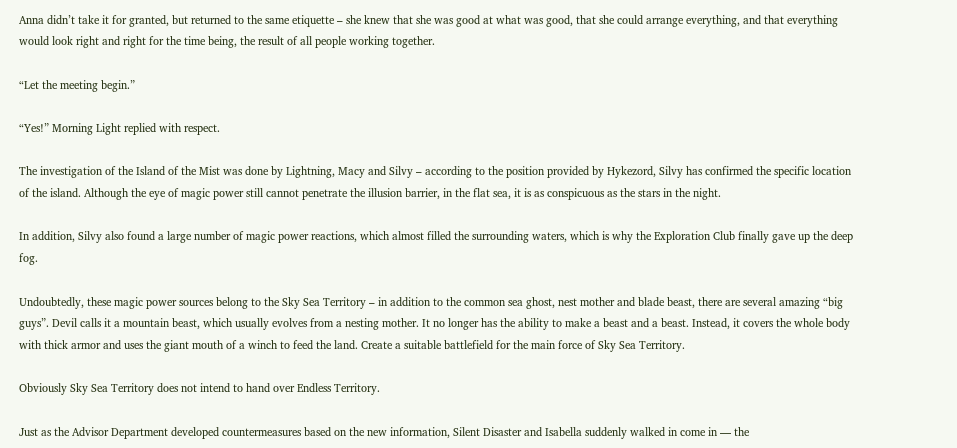Anna didn’t take it for granted, but returned to the same etiquette – she knew that she was good at what was good, that she could arrange everything, and that everything would look right and right for the time being, the result of all people working together.

“Let the meeting begin.”

“Yes!” Morning Light replied with respect.

The investigation of the Island of the Mist was done by Lightning, Macy and Silvy – according to the position provided by Hykezord, Silvy has confirmed the specific location of the island. Although the eye of magic power still cannot penetrate the illusion barrier, in the flat sea, it is as conspicuous as the stars in the night.

In addition, Silvy also found a large number of magic power reactions, which almost filled the surrounding waters, which is why the Exploration Club finally gave up the deep fog.

Undoubtedly, these magic power sources belong to the Sky Sea Territory – in addition to the common sea ghost, nest mother and blade beast, there are several amazing “big guys”. Devil calls it a mountain beast, which usually evolves from a nesting mother. It no longer has the ability to make a beast and a beast. Instead, it covers the whole body with thick armor and uses the giant mouth of a winch to feed the land. Create a suitable battlefield for the main force of Sky Sea Territory.

Obviously Sky Sea Territory does not intend to hand over Endless Territory.

Just as the Advisor Department developed countermeasures based on the new information, Silent Disaster and Isabella suddenly walked in come in — the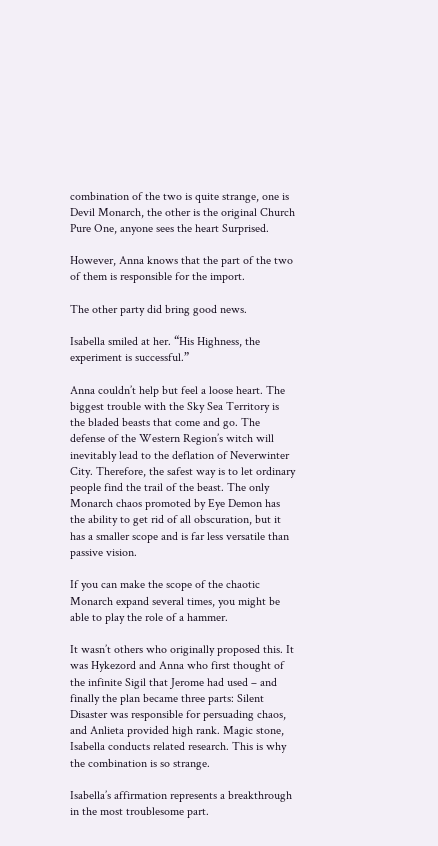combination of the two is quite strange, one is Devil Monarch, the other is the original Church Pure One, anyone sees the heart Surprised.

However, Anna knows that the part of the two of them is responsible for the import.

The other party did bring good news.

Isabella smiled at her. “His Highness, the experiment is successful.”

Anna couldn’t help but feel a loose heart. The biggest trouble with the Sky Sea Territory is the bladed beasts that come and go. The defense of the Western Region’s witch will inevitably lead to the deflation of Neverwinter City. Therefore, the safest way is to let ordinary people find the trail of the beast. The only Monarch chaos promoted by Eye Demon has the ability to get rid of all obscuration, but it has a smaller scope and is far less versatile than passive vision.

If you can make the scope of the chaotic Monarch expand several times, you might be able to play the role of a hammer.

It wasn’t others who originally proposed this. It was Hykezord and Anna who first thought of the infinite Sigil that Jerome had used – and finally the plan became three parts: Silent Disaster was responsible for persuading chaos, and Anlieta provided high rank. Magic stone, Isabella conducts related research. This is why the combination is so strange.

Isabella’s affirmation represents a breakthrough in the most troublesome part.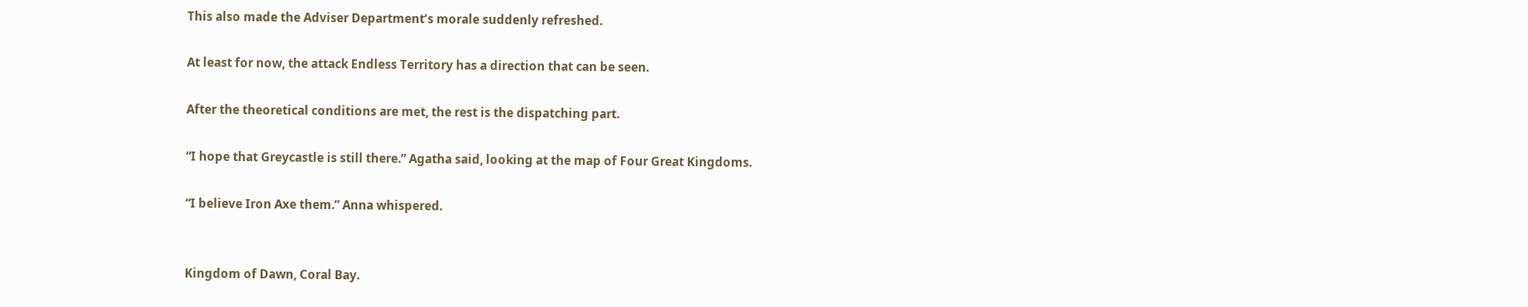This also made the Adviser Department’s morale suddenly refreshed.

At least for now, the attack Endless Territory has a direction that can be seen.

After the theoretical conditions are met, the rest is the dispatching part.

“I hope that Greycastle is still there.” Agatha said, looking at the map of Four Great Kingdoms.

“I believe Iron Axe them.” Anna whispered.


Kingdom of Dawn, Coral Bay.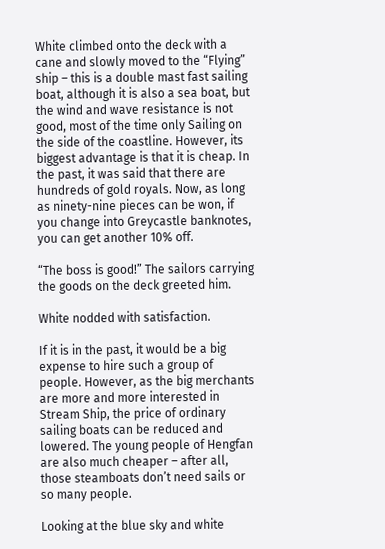White climbed onto the deck with a cane and slowly moved to the “Flying” ship – this is a double mast fast sailing boat, although it is also a sea boat, but the wind and wave resistance is not good, most of the time only Sailing on the side of the coastline. However, its biggest advantage is that it is cheap. In the past, it was said that there are hundreds of gold royals. Now, as long as ninety-nine pieces can be won, if you change into Greycastle banknotes, you can get another 10% off.

“The boss is good!” The sailors carrying the goods on the deck greeted him.

White nodded with satisfaction.

If it is in the past, it would be a big expense to hire such a group of people. However, as the big merchants are more and more interested in Stream Ship, the price of ordinary sailing boats can be reduced and lowered. The young people of Hengfan are also much cheaper – after all, those steamboats don’t need sails or so many people.

Looking at the blue sky and white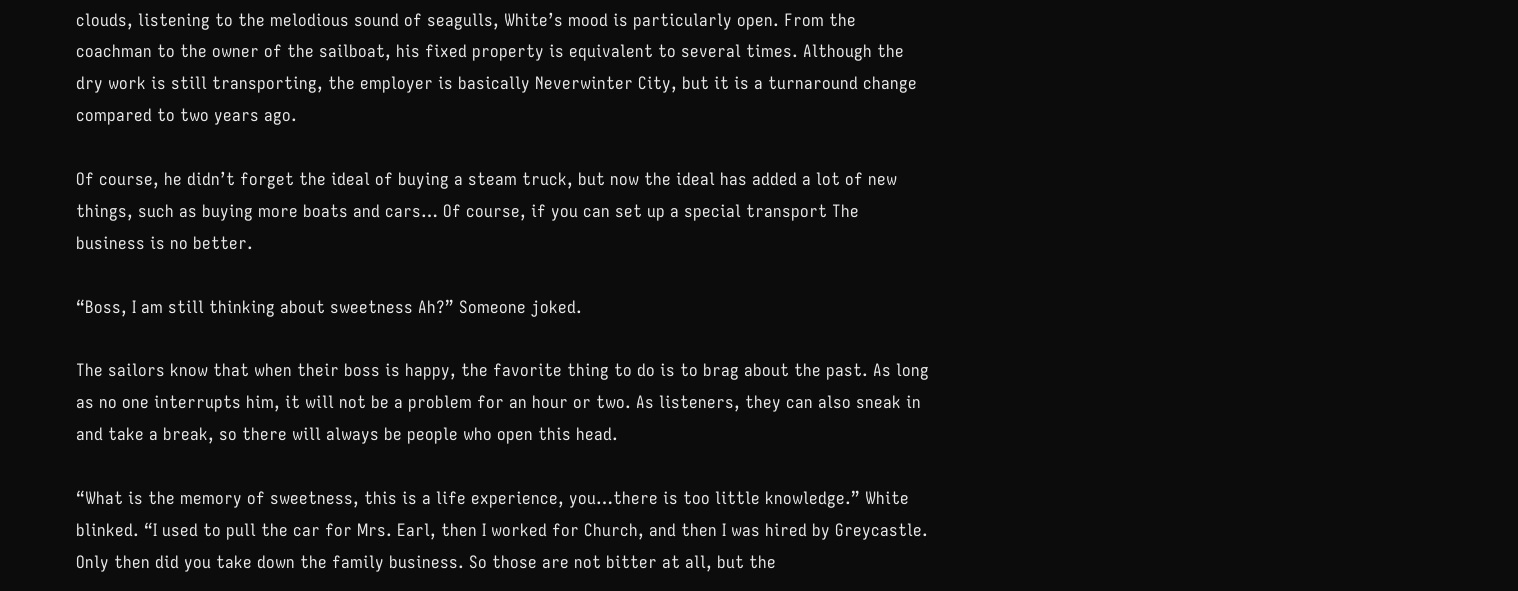clouds, listening to the melodious sound of seagulls, White’s mood is particularly open. From the coachman to the owner of the sailboat, his fixed property is equivalent to several times. Although the dry work is still transporting, the employer is basically Neverwinter City, but it is a turnaround change compared to two years ago.

Of course, he didn’t forget the ideal of buying a steam truck, but now the ideal has added a lot of new things, such as buying more boats and cars… Of course, if you can set up a special transport The business is no better.

“Boss, I am still thinking about sweetness Ah?” Someone joked.

The sailors know that when their boss is happy, the favorite thing to do is to brag about the past. As long as no one interrupts him, it will not be a problem for an hour or two. As listeners, they can also sneak in and take a break, so there will always be people who open this head.

“What is the memory of sweetness, this is a life experience, you…there is too little knowledge.” White blinked. “I used to pull the car for Mrs. Earl, then I worked for Church, and then I was hired by Greycastle. Only then did you take down the family business. So those are not bitter at all, but the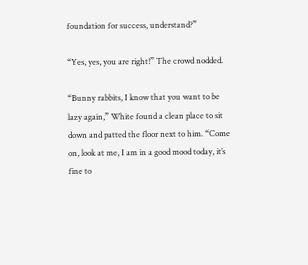foundation for success, understand?”

“Yes, yes, you are right!” The crowd nodded.

“Bunny rabbits, I know that you want to be lazy again,” White found a clean place to sit down and patted the floor next to him. “Come on, look at me, I am in a good mood today, it’s fine to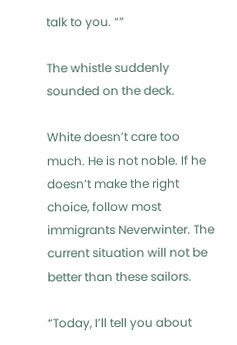talk to you. “”

The whistle suddenly sounded on the deck.

White doesn’t care too much. He is not noble. If he doesn’t make the right choice, follow most immigrants Neverwinter. The current situation will not be better than these sailors.

“Today, I’ll tell you about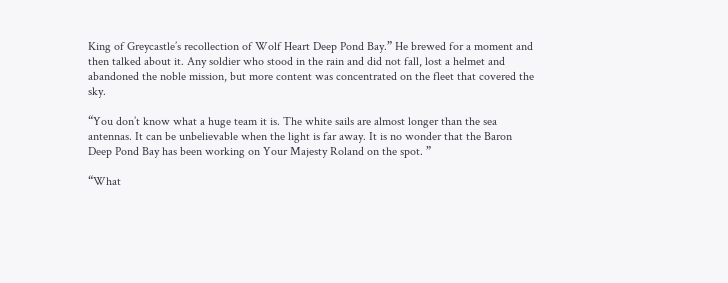King of Greycastle’s recollection of Wolf Heart Deep Pond Bay.” He brewed for a moment and then talked about it. Any soldier who stood in the rain and did not fall, lost a helmet and abandoned the noble mission, but more content was concentrated on the fleet that covered the sky.

“You don’t know what a huge team it is. The white sails are almost longer than the sea antennas. It can be unbelievable when the light is far away. It is no wonder that the Baron Deep Pond Bay has been working on Your Majesty Roland on the spot. ”

“What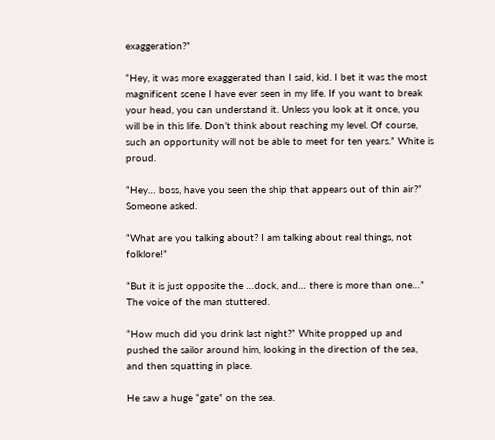exaggeration?”

“Hey, it was more exaggerated than I said, kid. I bet it was the most magnificent scene I have ever seen in my life. If you want to break your head, you can understand it. Unless you look at it once, you will be in this life. Don’t think about reaching my level. Of course, such an opportunity will not be able to meet for ten years.” White is proud.

“Hey… boss, have you seen the ship that appears out of thin air?” Someone asked.

“What are you talking about? I am talking about real things, not folklore!”

“But it is just opposite the …dock, and… there is more than one…” The voice of the man stuttered.

“How much did you drink last night?” White propped up and pushed the sailor around him, looking in the direction of the sea, and then squatting in place.

He saw a huge “gate” on the sea.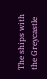The ships with the Greycastle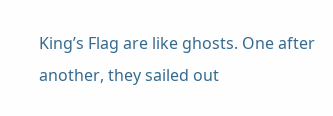King’s Flag are like ghosts. One after another, they sailed out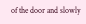of the door and slowly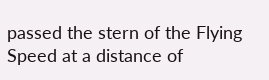passed the stern of the Flying Speed at a distance of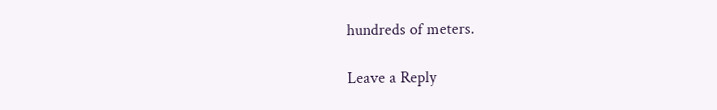hundreds of meters.

Leave a Reply